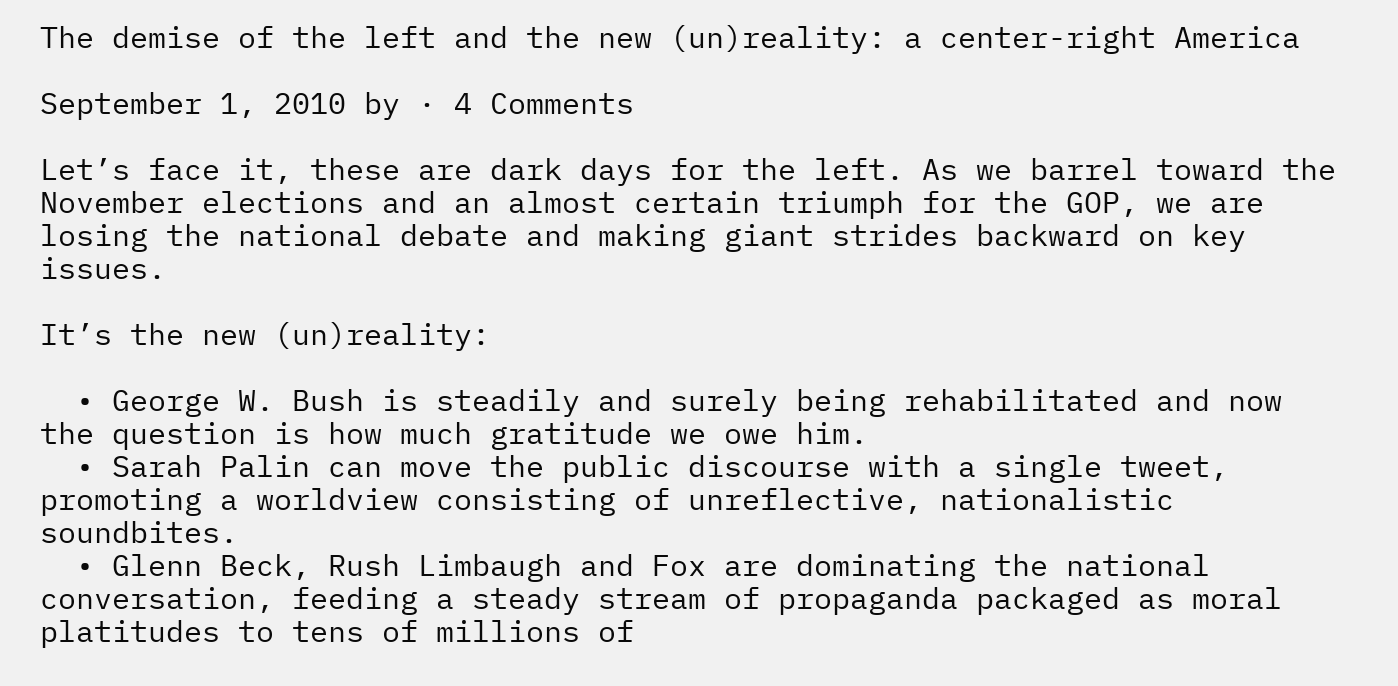The demise of the left and the new (un)reality: a center-right America

September 1, 2010 by · 4 Comments

Let’s face it, these are dark days for the left. As we barrel toward the November elections and an almost certain triumph for the GOP, we are losing the national debate and making giant strides backward on key issues.

It’s the new (un)reality:

  • George W. Bush is steadily and surely being rehabilitated and now the question is how much gratitude we owe him.
  • Sarah Palin can move the public discourse with a single tweet, promoting a worldview consisting of unreflective, nationalistic soundbites.
  • Glenn Beck, Rush Limbaugh and Fox are dominating the national conversation, feeding a steady stream of propaganda packaged as moral platitudes to tens of millions of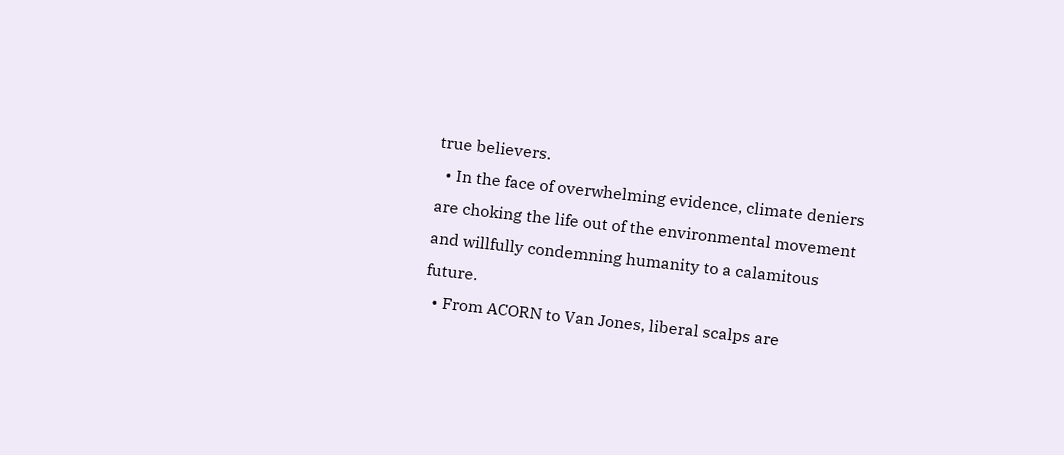true believers.
  • In the face of overwhelming evidence, climate deniers are choking the life out of the environmental movement and willfully condemning humanity to a calamitous future.
  • From ACORN to Van Jones, liberal scalps are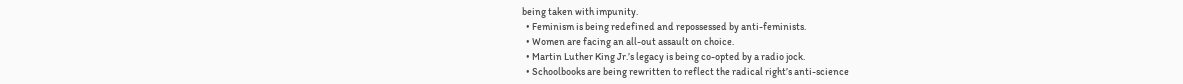being taken with impunity.
  • Feminism is being redefined and repossessed by anti-feminists.
  • Women are facing an all-out assault on choice.
  • Martin Luther King Jr.’s legacy is being co-opted by a radio jock.
  • Schoolbooks are being rewritten to reflect the radical right’s anti-science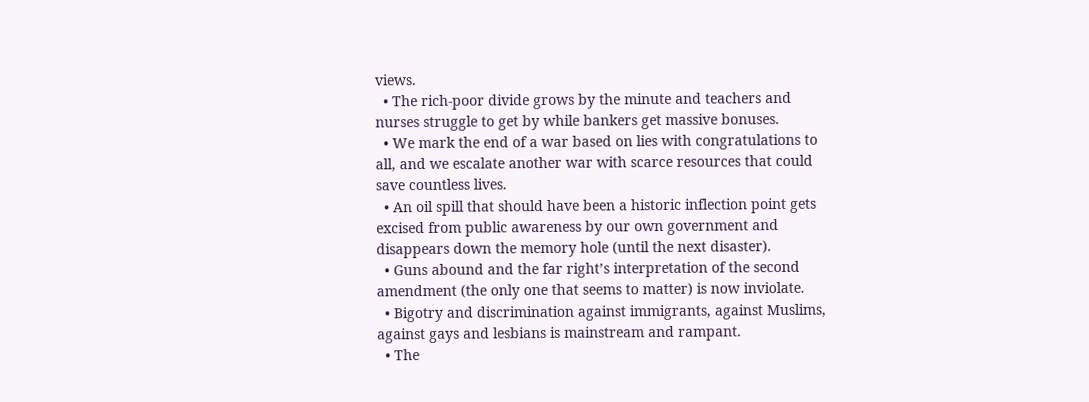views.
  • The rich-poor divide grows by the minute and teachers and nurses struggle to get by while bankers get massive bonuses.
  • We mark the end of a war based on lies with congratulations to all, and we escalate another war with scarce resources that could save countless lives.
  • An oil spill that should have been a historic inflection point gets excised from public awareness by our own government and disappears down the memory hole (until the next disaster).
  • Guns abound and the far right’s interpretation of the second amendment (the only one that seems to matter) is now inviolate.
  • Bigotry and discrimination against immigrants, against Muslims, against gays and lesbians is mainstream and rampant.
  • The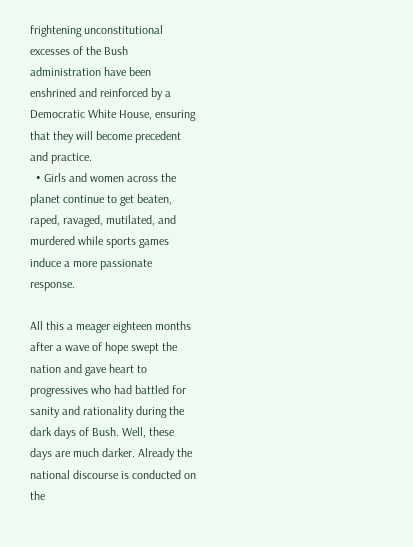frightening unconstitutional excesses of the Bush administration have been enshrined and reinforced by a Democratic White House, ensuring that they will become precedent and practice.
  • Girls and women across the planet continue to get beaten, raped, ravaged, mutilated, and murdered while sports games induce a more passionate response.

All this a meager eighteen months after a wave of hope swept the nation and gave heart to progressives who had battled for sanity and rationality during the dark days of Bush. Well, these days are much darker. Already the national discourse is conducted on the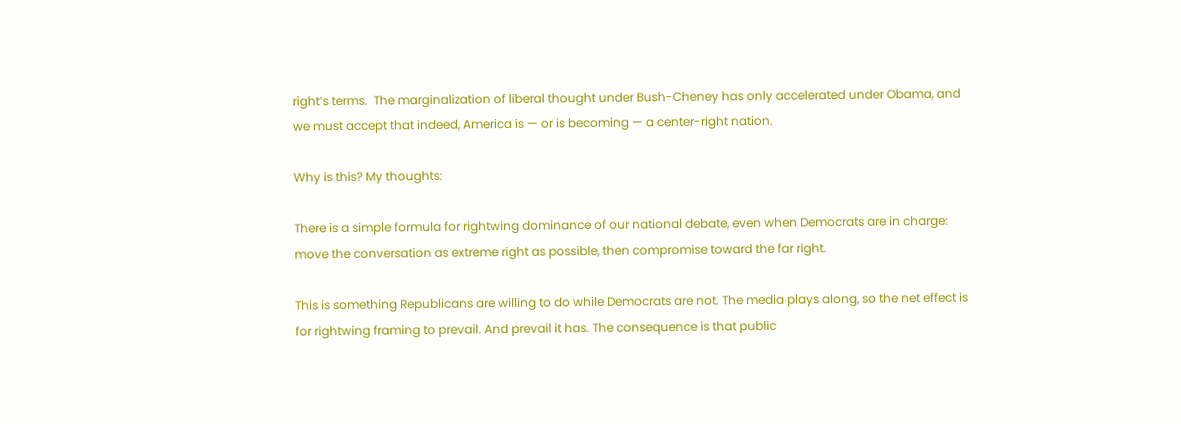right’s terms.  The marginalization of liberal thought under Bush-Cheney has only accelerated under Obama, and we must accept that indeed, America is — or is becoming — a center-right nation.

Why is this? My thoughts:

There is a simple formula for rightwing dominance of our national debate, even when Democrats are in charge: move the conversation as extreme right as possible, then compromise toward the far right.

This is something Republicans are willing to do while Democrats are not. The media plays along, so the net effect is for rightwing framing to prevail. And prevail it has. The consequence is that public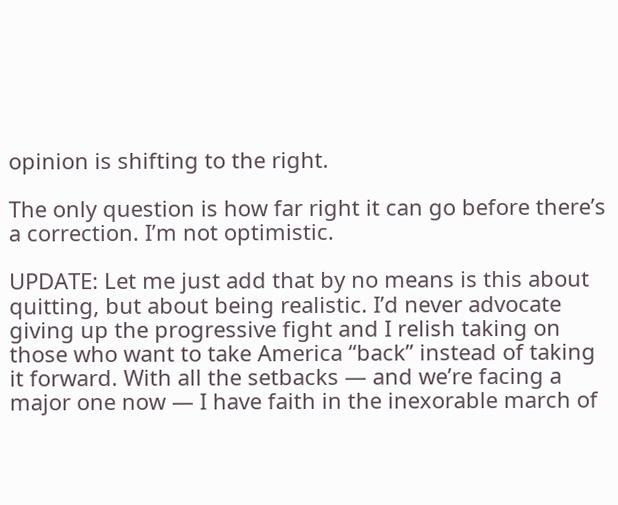opinion is shifting to the right.

The only question is how far right it can go before there’s a correction. I’m not optimistic.

UPDATE: Let me just add that by no means is this about quitting, but about being realistic. I’d never advocate giving up the progressive fight and I relish taking on those who want to take America “back” instead of taking it forward. With all the setbacks — and we’re facing a major one now — I have faith in the inexorable march of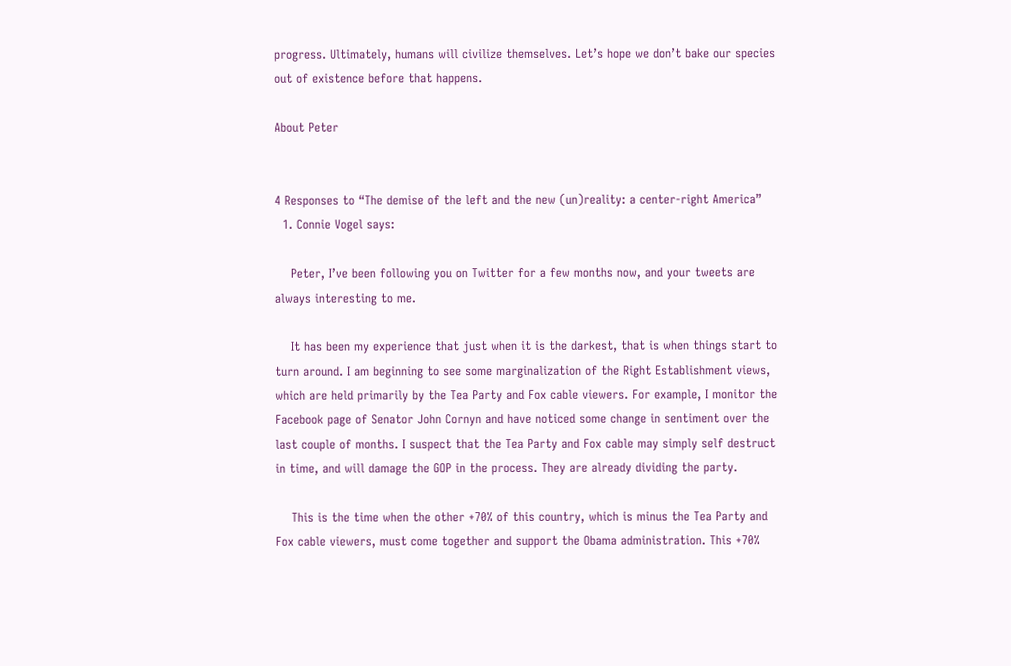progress. Ultimately, humans will civilize themselves. Let’s hope we don’t bake our species out of existence before that happens.

About Peter


4 Responses to “The demise of the left and the new (un)reality: a center-right America”
  1. Connie Vogel says:

    Peter, I’ve been following you on Twitter for a few months now, and your tweets are always interesting to me.

    It has been my experience that just when it is the darkest, that is when things start to turn around. I am beginning to see some marginalization of the Right Establishment views, which are held primarily by the Tea Party and Fox cable viewers. For example, I monitor the Facebook page of Senator John Cornyn and have noticed some change in sentiment over the last couple of months. I suspect that the Tea Party and Fox cable may simply self destruct in time, and will damage the GOP in the process. They are already dividing the party.

    This is the time when the other +70% of this country, which is minus the Tea Party and Fox cable viewers, must come together and support the Obama administration. This +70%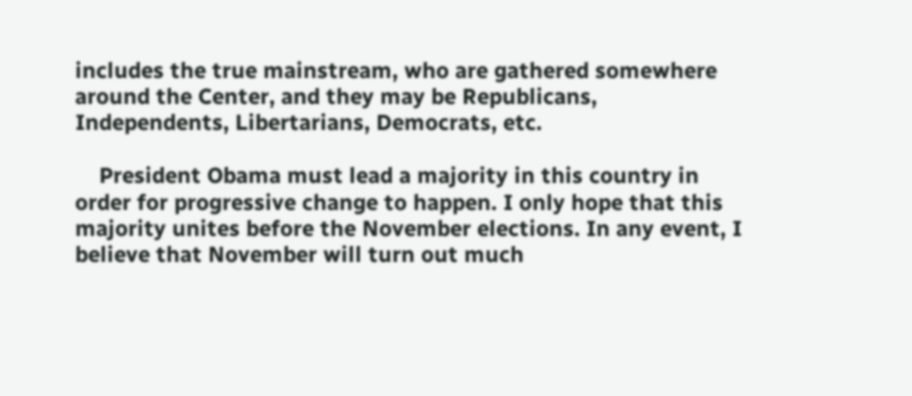includes the true mainstream, who are gathered somewhere around the Center, and they may be Republicans, Independents, Libertarians, Democrats, etc.

    President Obama must lead a majority in this country in order for progressive change to happen. I only hope that this majority unites before the November elections. In any event, I believe that November will turn out much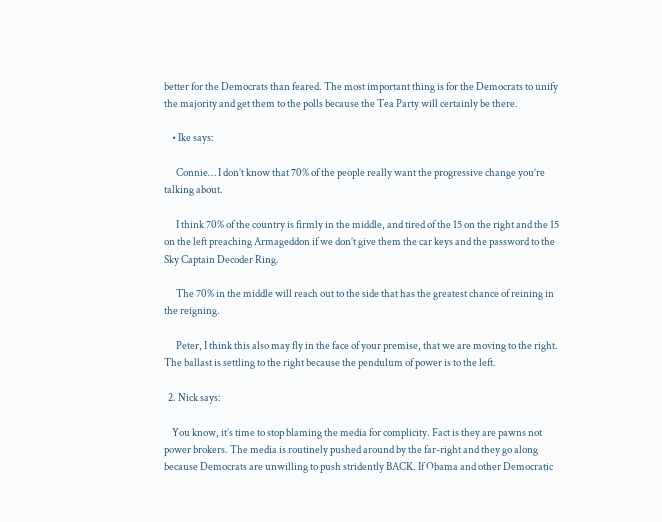better for the Democrats than feared. The most important thing is for the Democrats to unify the majority and get them to the polls because the Tea Party will certainly be there.

    • Ike says:

      Connie… I don’t know that 70% of the people really want the progressive change you’re talking about.

      I think 70% of the country is firmly in the middle, and tired of the 15 on the right and the 15 on the left preaching Armageddon if we don’t give them the car keys and the password to the Sky Captain Decoder Ring.

      The 70% in the middle will reach out to the side that has the greatest chance of reining in the reigning.

      Peter, I think this also may fly in the face of your premise, that we are moving to the right. The ballast is settling to the right because the pendulum of power is to the left.

  2. Nick says:

    You know, it’s time to stop blaming the media for complicity. Fact is they are pawns not power brokers. The media is routinely pushed around by the far-right and they go along because Democrats are unwilling to push stridently BACK. If Obama and other Democratic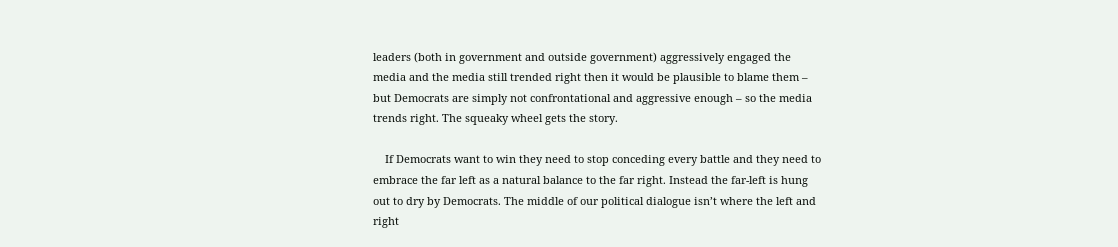leaders (both in government and outside government) aggressively engaged the media and the media still trended right then it would be plausible to blame them – but Democrats are simply not confrontational and aggressive enough – so the media trends right. The squeaky wheel gets the story.

    If Democrats want to win they need to stop conceding every battle and they need to embrace the far left as a natural balance to the far right. Instead the far-left is hung out to dry by Democrats. The middle of our political dialogue isn’t where the left and right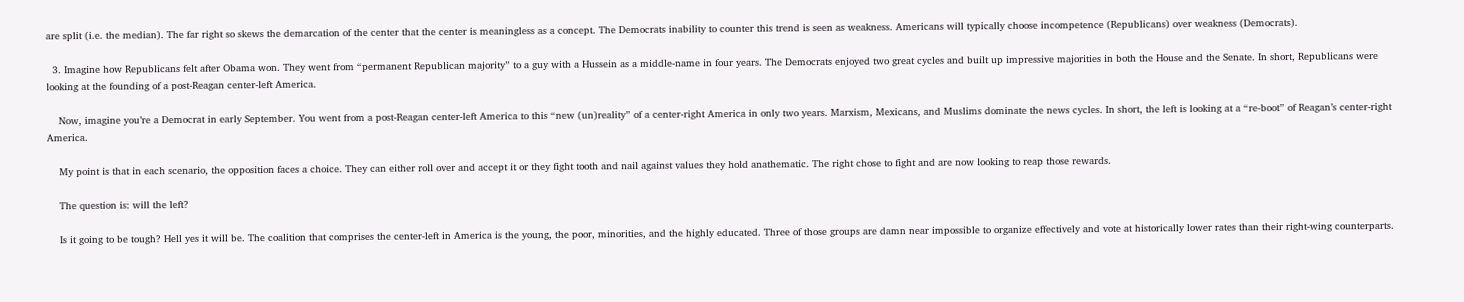are split (i.e. the median). The far right so skews the demarcation of the center that the center is meaningless as a concept. The Democrats inability to counter this trend is seen as weakness. Americans will typically choose incompetence (Republicans) over weakness (Democrats).

  3. Imagine how Republicans felt after Obama won. They went from “permanent Republican majority” to a guy with a Hussein as a middle-name in four years. The Democrats enjoyed two great cycles and built up impressive majorities in both the House and the Senate. In short, Republicans were looking at the founding of a post-Reagan center-left America.

    Now, imagine you’re a Democrat in early September. You went from a post-Reagan center-left America to this “new (un)reality” of a center-right America in only two years. Marxism, Mexicans, and Muslims dominate the news cycles. In short, the left is looking at a “re-boot” of Reagan’s center-right America.

    My point is that in each scenario, the opposition faces a choice. They can either roll over and accept it or they fight tooth and nail against values they hold anathematic. The right chose to fight and are now looking to reap those rewards.

    The question is: will the left?

    Is it going to be tough? Hell yes it will be. The coalition that comprises the center-left in America is the young, the poor, minorities, and the highly educated. Three of those groups are damn near impossible to organize effectively and vote at historically lower rates than their right-wing counterparts.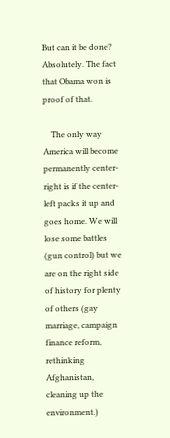But can it be done? Absolutely. The fact that Obama won is proof of that.

    The only way America will become permanently center-right is if the center-left packs it up and goes home. We will lose some battles (gun control) but we are on the right side of history for plenty of others (gay marriage, campaign finance reform, rethinking Afghanistan, cleaning up the environment.)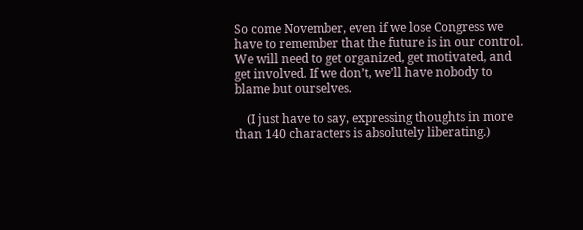So come November, even if we lose Congress we have to remember that the future is in our control. We will need to get organized, get motivated, and get involved. If we don’t, we’ll have nobody to blame but ourselves.

    (I just have to say, expressing thoughts in more than 140 characters is absolutely liberating.)